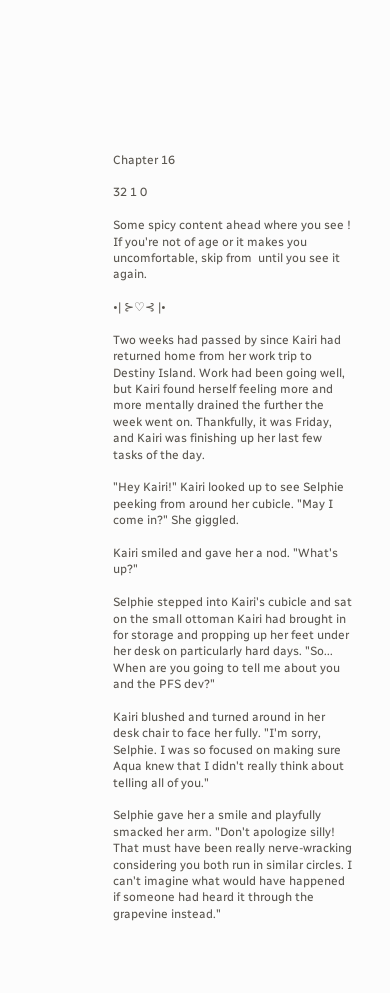Chapter 16

32 1 0

Some spicy content ahead where you see !
If you're not of age or it makes you uncomfortable, skip from  until you see it again.

•| ⊱♡⊰ |•

Two weeks had passed by since Kairi had returned home from her work trip to Destiny Island. Work had been going well, but Kairi found herself feeling more and more mentally drained the further the week went on. Thankfully, it was Friday, and Kairi was finishing up her last few tasks of the day.

"Hey Kairi!" Kairi looked up to see Selphie peeking from around her cubicle. "May I come in?" She giggled.

Kairi smiled and gave her a nod. "What's up?"

Selphie stepped into Kairi's cubicle and sat on the small ottoman Kairi had brought in for storage and propping up her feet under her desk on particularly hard days. "So... When are you going to tell me about you and the PFS dev?"

Kairi blushed and turned around in her desk chair to face her fully. "I'm sorry, Selphie. I was so focused on making sure Aqua knew that I didn't really think about telling all of you."

Selphie gave her a smile and playfully smacked her arm. "Don't apologize silly! That must have been really nerve-wracking considering you both run in similar circles. I can't imagine what would have happened if someone had heard it through the grapevine instead."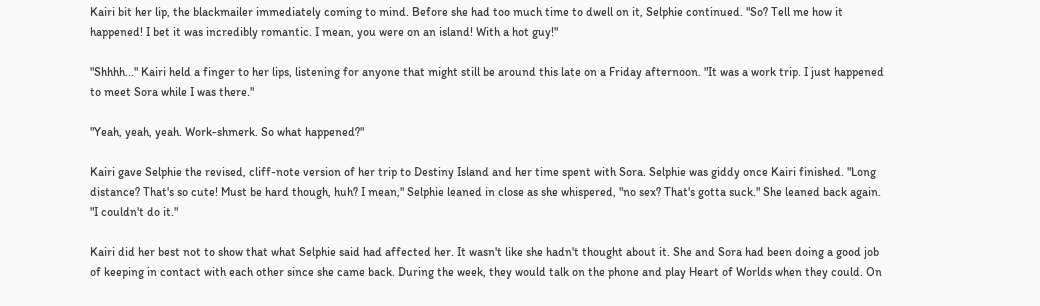Kairi bit her lip, the blackmailer immediately coming to mind. Before she had too much time to dwell on it, Selphie continued. "So? Tell me how it happened! I bet it was incredibly romantic. I mean, you were on an island! With a hot guy!"

"Shhhh..." Kairi held a finger to her lips, listening for anyone that might still be around this late on a Friday afternoon. "It was a work trip. I just happened to meet Sora while I was there."

"Yeah, yeah, yeah. Work-shmerk. So what happened?"

Kairi gave Selphie the revised, cliff-note version of her trip to Destiny Island and her time spent with Sora. Selphie was giddy once Kairi finished. "Long distance? That's so cute! Must be hard though, huh? I mean," Selphie leaned in close as she whispered, "no sex? That's gotta suck." She leaned back again. "I couldn't do it."

Kairi did her best not to show that what Selphie said had affected her. It wasn't like she hadn't thought about it. She and Sora had been doing a good job of keeping in contact with each other since she came back. During the week, they would talk on the phone and play Heart of Worlds when they could. On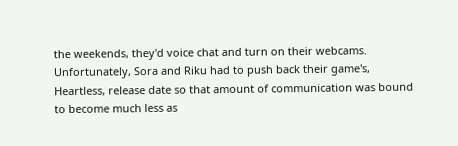the weekends, they'd voice chat and turn on their webcams. Unfortunately, Sora and Riku had to push back their game's, Heartless, release date so that amount of communication was bound to become much less as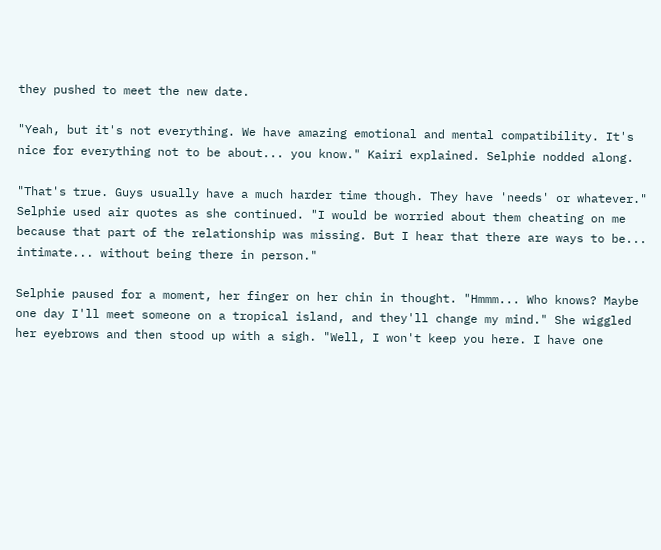they pushed to meet the new date.

"Yeah, but it's not everything. We have amazing emotional and mental compatibility. It's nice for everything not to be about... you know." Kairi explained. Selphie nodded along.

"That's true. Guys usually have a much harder time though. They have 'needs' or whatever." Selphie used air quotes as she continued. "I would be worried about them cheating on me because that part of the relationship was missing. But I hear that there are ways to be... intimate... without being there in person."

Selphie paused for a moment, her finger on her chin in thought. "Hmmm... Who knows? Maybe one day I'll meet someone on a tropical island, and they'll change my mind." She wiggled her eyebrows and then stood up with a sigh. "Well, I won't keep you here. I have one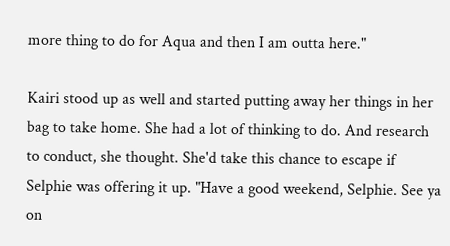more thing to do for Aqua and then I am outta here."

Kairi stood up as well and started putting away her things in her bag to take home. She had a lot of thinking to do. And research to conduct, she thought. She'd take this chance to escape if Selphie was offering it up. "Have a good weekend, Selphie. See ya on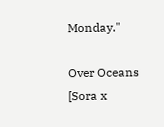Monday."

Over Oceans [Sora x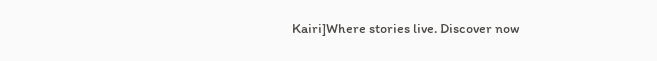Kairi]Where stories live. Discover now